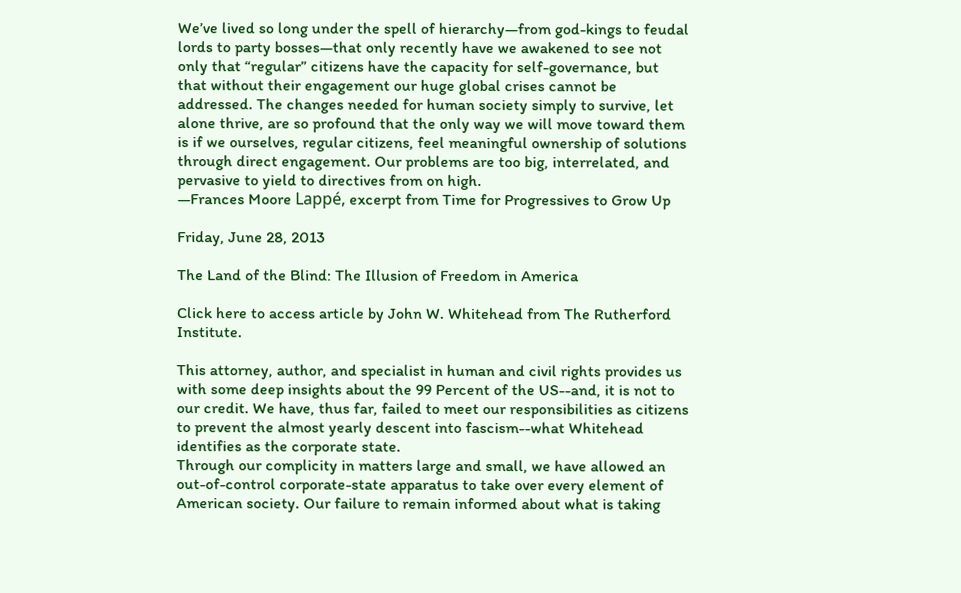We’ve lived so long under the spell of hierarchy—from god-kings to feudal lords to party bosses—that only recently have we awakened to see not only that “regular” citizens have the capacity for self-governance, but that without their engagement our huge global crises cannot be addressed. The changes needed for human society simply to survive, let alone thrive, are so profound that the only way we will move toward them is if we ourselves, regular citizens, feel meaningful ownership of solutions through direct engagement. Our problems are too big, interrelated, and pervasive to yield to directives from on high.
—Frances Moore Lappé, excerpt from Time for Progressives to Grow Up

Friday, June 28, 2013

The Land of the Blind: The Illusion of Freedom in America

Click here to access article by John W. Whitehead from The Rutherford Institute.

This attorney, author, and specialist in human and civil rights provides us with some deep insights about the 99 Percent of the US--and, it is not to our credit. We have, thus far, failed to meet our responsibilities as citizens to prevent the almost yearly descent into fascism--what Whitehead identifies as the corporate state.
Through our complicity in matters large and small, we have allowed an out-of-control corporate-state apparatus to take over every element of American society. Our failure to remain informed about what is taking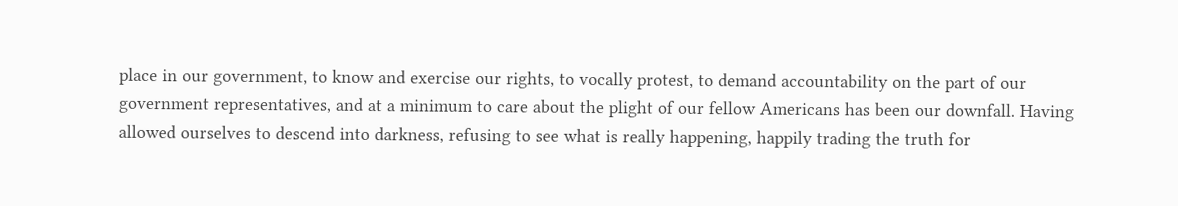place in our government, to know and exercise our rights, to vocally protest, to demand accountability on the part of our government representatives, and at a minimum to care about the plight of our fellow Americans has been our downfall. Having allowed ourselves to descend into darkness, refusing to see what is really happening, happily trading the truth for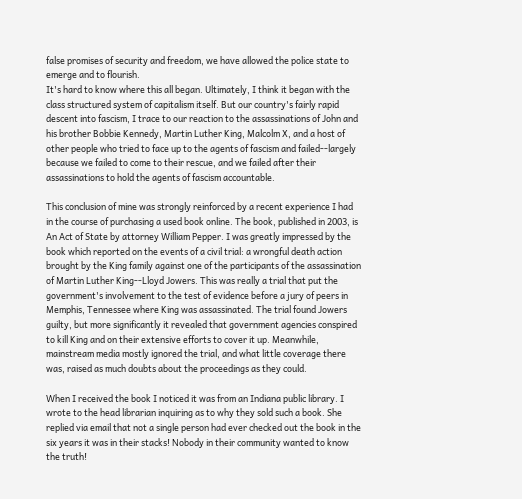false promises of security and freedom, we have allowed the police state to emerge and to flourish.
It's hard to know where this all began. Ultimately, I think it began with the class structured system of capitalism itself. But our country's fairly rapid descent into fascism, I trace to our reaction to the assassinations of John and his brother Bobbie Kennedy, Martin Luther King, Malcolm X, and a host of other people who tried to face up to the agents of fascism and failed--largely because we failed to come to their rescue, and we failed after their assassinations to hold the agents of fascism accountable.

This conclusion of mine was strongly reinforced by a recent experience I had in the course of purchasing a used book online. The book, published in 2003, is An Act of State by attorney William Pepper. I was greatly impressed by the book which reported on the events of a civil trial: a wrongful death action brought by the King family against one of the participants of the assassination of Martin Luther King--Lloyd Jowers. This was really a trial that put the government's involvement to the test of evidence before a jury of peers in Memphis, Tennessee where King was assassinated. The trial found Jowers guilty, but more significantly it revealed that government agencies conspired to kill King and on their extensive efforts to cover it up. Meanwhile, mainstream media mostly ignored the trial, and what little coverage there was, raised as much doubts about the proceedings as they could.

When I received the book I noticed it was from an Indiana public library. I wrote to the head librarian inquiring as to why they sold such a book. She replied via email that not a single person had ever checked out the book in the six years it was in their stacks! Nobody in their community wanted to know the truth!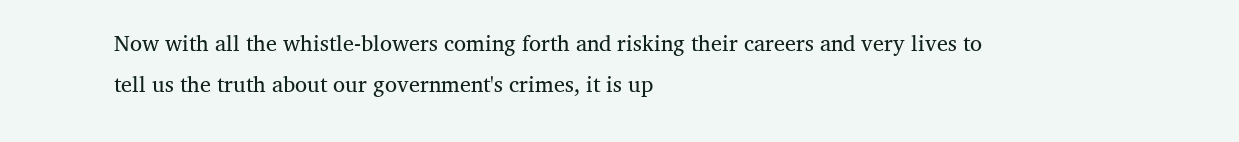Now with all the whistle-blowers coming forth and risking their careers and very lives to tell us the truth about our government's crimes, it is up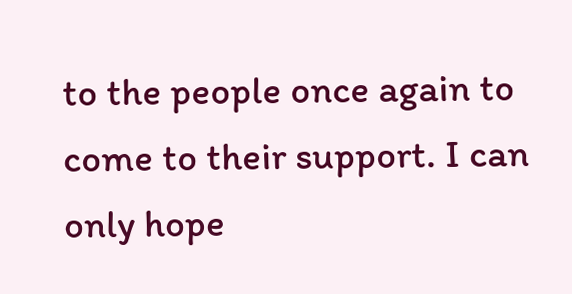to the people once again to come to their support. I can only hope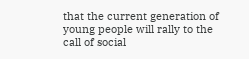that the current generation of young people will rally to the call of social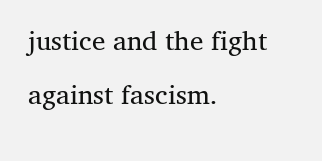justice and the fight against fascism.